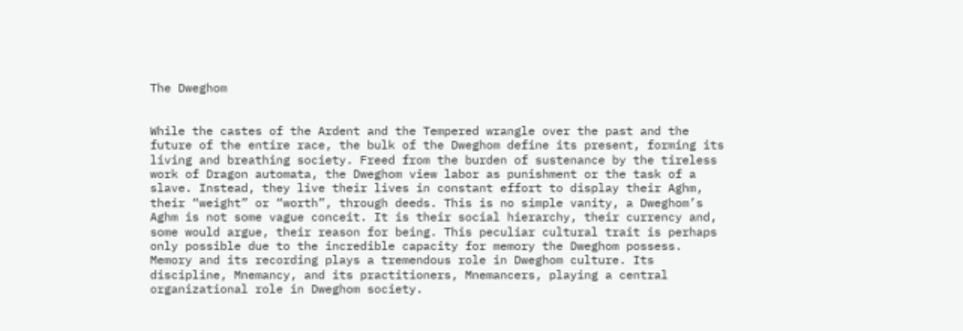The Dweghom


While the castes of the Ardent and the Tempered wrangle over the past and the future of the entire race, the bulk of the Dweghom define its present, forming its living and breathing society. Freed from the burden of sustenance by the tireless work of Dragon automata, the Dweghom view labor as punishment or the task of a slave. Instead, they live their lives in constant effort to display their Aghm, their “weight” or “worth”, through deeds. This is no simple vanity, a Dweghom’s Aghm is not some vague conceit. It is their social hierarchy, their currency and, some would argue, their reason for being. This peculiar cultural trait is perhaps only possible due to the incredible capacity for memory the Dweghom possess. Memory and its recording plays a tremendous role in Dweghom culture. Its discipline, Mnemancy, and its practitioners, Mnemancers, playing a central organizational role in Dweghom society.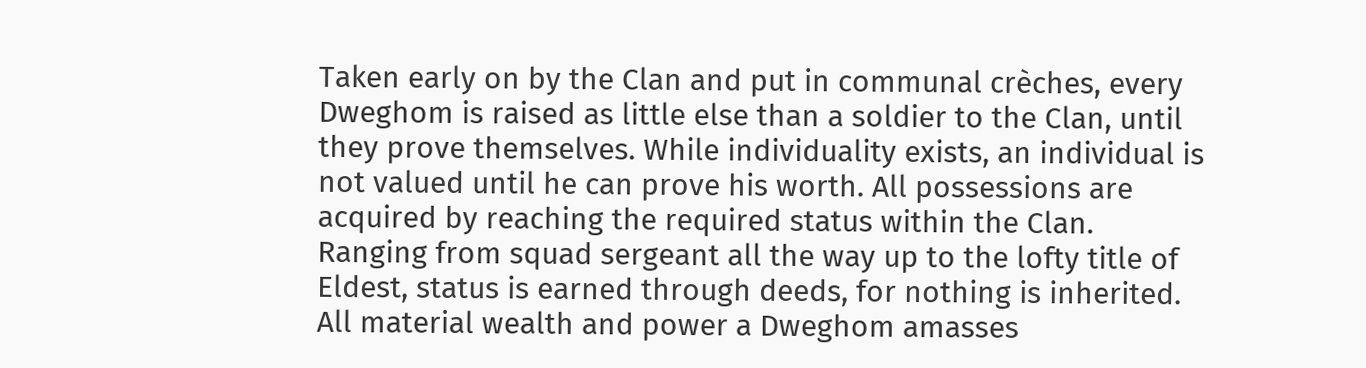Taken early on by the Clan and put in communal crèches, every Dweghom is raised as little else than a soldier to the Clan, until they prove themselves. While individuality exists, an individual is not valued until he can prove his worth. All possessions are acquired by reaching the required status within the Clan. Ranging from squad sergeant all the way up to the lofty title of Eldest, status is earned through deeds, for nothing is inherited. All material wealth and power a Dweghom amasses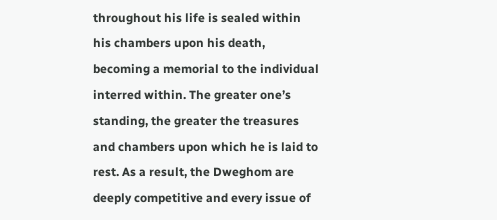throughout his life is sealed within his chambers upon his death, becoming a memorial to the individual interred within. The greater one’s standing, the greater the treasures and chambers upon which he is laid to rest. As a result, the Dweghom are deeply competitive and every issue of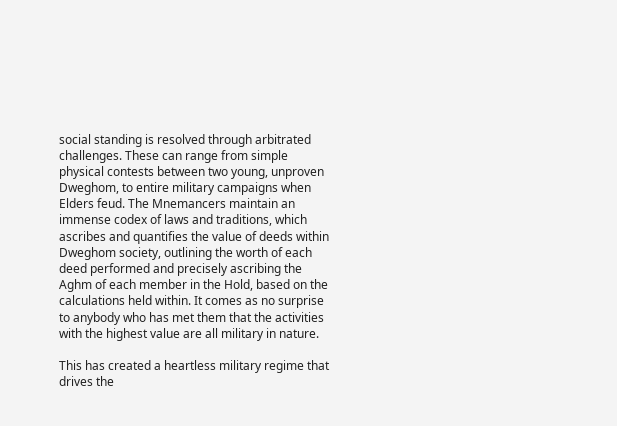social standing is resolved through arbitrated challenges. These can range from simple physical contests between two young, unproven Dweghom, to entire military campaigns when Elders feud. The Mnemancers maintain an immense codex of laws and traditions, which ascribes and quantifies the value of deeds within Dweghom society, outlining the worth of each deed performed and precisely ascribing the Aghm of each member in the Hold, based on the calculations held within. It comes as no surprise to anybody who has met them that the activities with the highest value are all military in nature.

This has created a heartless military regime that drives the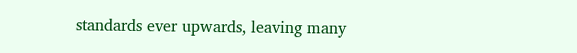standards ever upwards, leaving many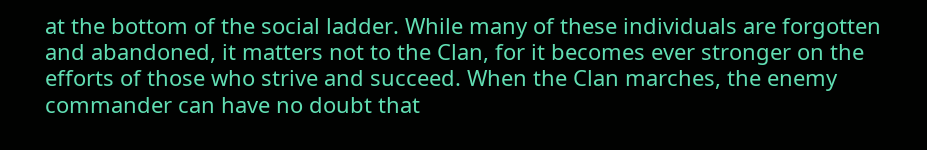at the bottom of the social ladder. While many of these individuals are forgotten and abandoned, it matters not to the Clan, for it becomes ever stronger on the efforts of those who strive and succeed. When the Clan marches, the enemy commander can have no doubt that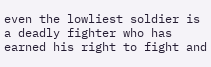even the lowliest soldier is a deadly fighter who has earned his right to fight and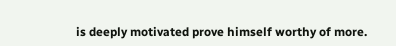is deeply motivated prove himself worthy of more.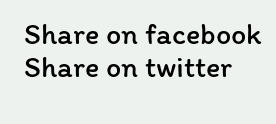Share on facebook
Share on twitter